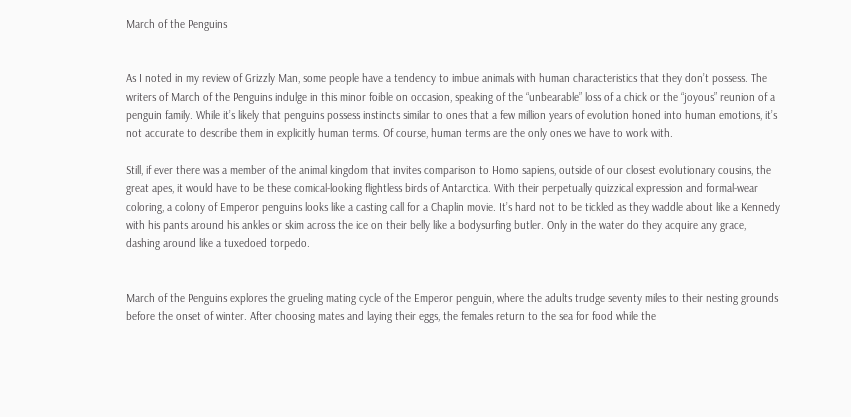March of the Penguins


As I noted in my review of Grizzly Man, some people have a tendency to imbue animals with human characteristics that they don’t possess. The writers of March of the Penguins indulge in this minor foible on occasion, speaking of the “unbearable” loss of a chick or the “joyous” reunion of a penguin family. While it’s likely that penguins possess instincts similar to ones that a few million years of evolution honed into human emotions, it’s not accurate to describe them in explicitly human terms. Of course, human terms are the only ones we have to work with.

Still, if ever there was a member of the animal kingdom that invites comparison to Homo sapiens, outside of our closest evolutionary cousins, the great apes, it would have to be these comical-looking flightless birds of Antarctica. With their perpetually quizzical expression and formal-wear coloring, a colony of Emperor penguins looks like a casting call for a Chaplin movie. It’s hard not to be tickled as they waddle about like a Kennedy with his pants around his ankles or skim across the ice on their belly like a bodysurfing butler. Only in the water do they acquire any grace, dashing around like a tuxedoed torpedo.


March of the Penguins explores the grueling mating cycle of the Emperor penguin, where the adults trudge seventy miles to their nesting grounds before the onset of winter. After choosing mates and laying their eggs, the females return to the sea for food while the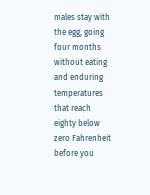males stay with the egg, going four months without eating and enduring temperatures that reach eighty below zero Fahrenheit before you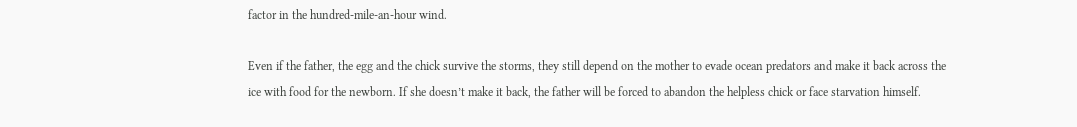factor in the hundred-mile-an-hour wind.

Even if the father, the egg and the chick survive the storms, they still depend on the mother to evade ocean predators and make it back across the ice with food for the newborn. If she doesn’t make it back, the father will be forced to abandon the helpless chick or face starvation himself.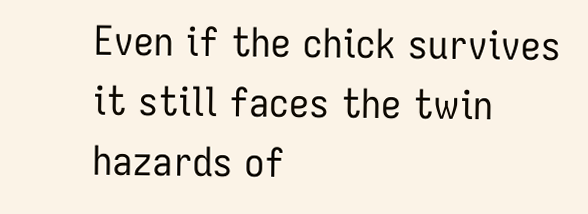Even if the chick survives it still faces the twin hazards of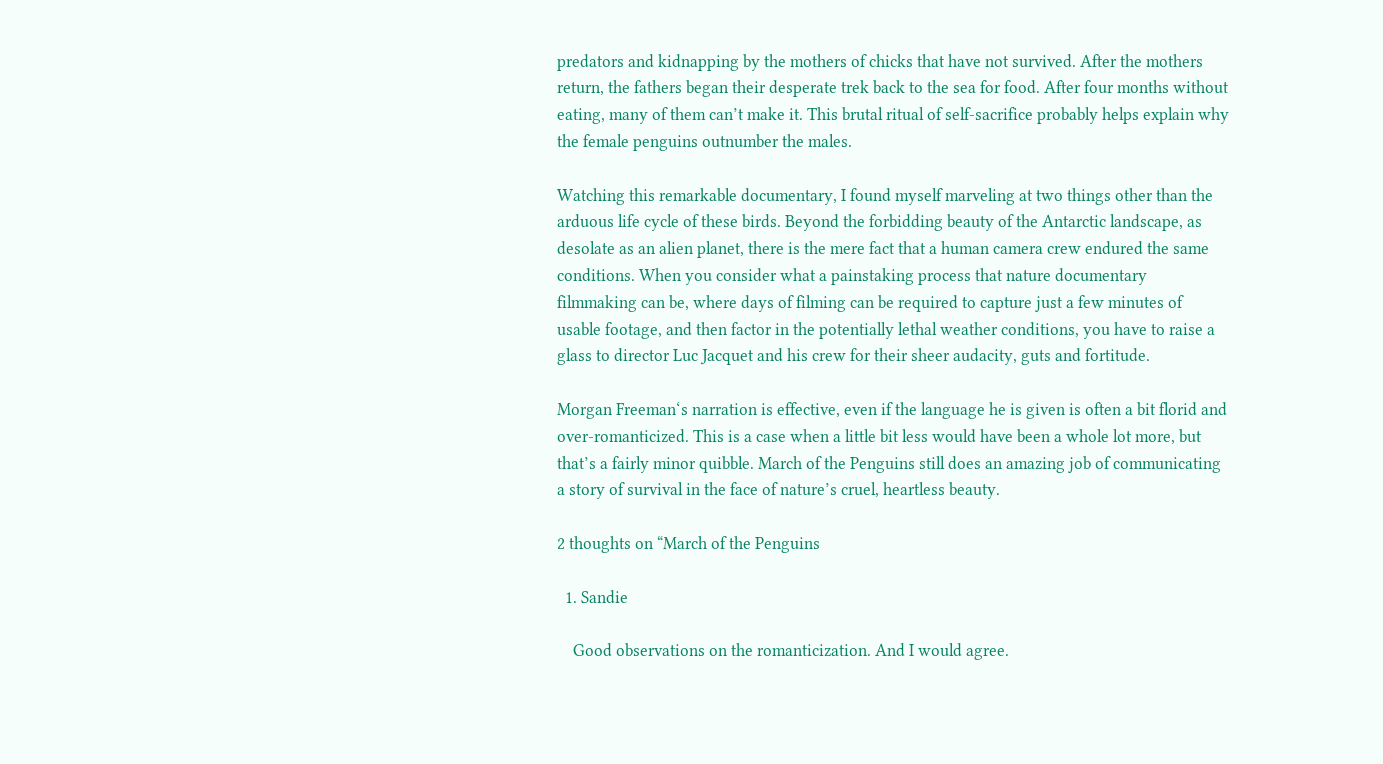predators and kidnapping by the mothers of chicks that have not survived. After the mothers return, the fathers began their desperate trek back to the sea for food. After four months without eating, many of them can’t make it. This brutal ritual of self-sacrifice probably helps explain why the female penguins outnumber the males.

Watching this remarkable documentary, I found myself marveling at two things other than the arduous life cycle of these birds. Beyond the forbidding beauty of the Antarctic landscape, as desolate as an alien planet, there is the mere fact that a human camera crew endured the same conditions. When you consider what a painstaking process that nature documentary filmmaking can be, where days of filming can be required to capture just a few minutes of usable footage, and then factor in the potentially lethal weather conditions, you have to raise a glass to director Luc Jacquet and his crew for their sheer audacity, guts and fortitude.

Morgan Freeman‘s narration is effective, even if the language he is given is often a bit florid and over-romanticized. This is a case when a little bit less would have been a whole lot more, but that’s a fairly minor quibble. March of the Penguins still does an amazing job of communicating a story of survival in the face of nature’s cruel, heartless beauty.

2 thoughts on “March of the Penguins

  1. Sandie

    Good observations on the romanticization. And I would agree.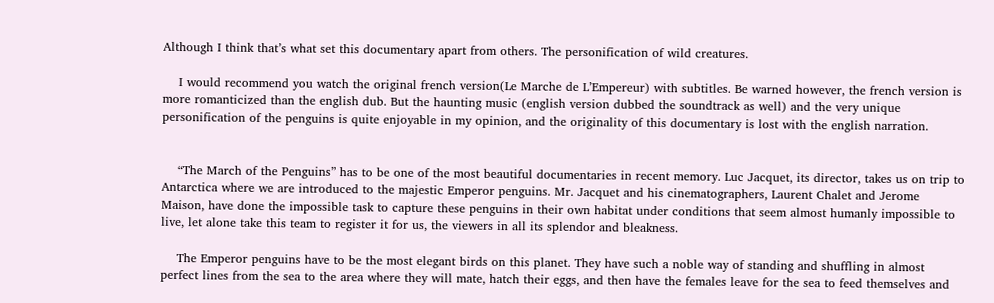Although I think that’s what set this documentary apart from others. The personification of wild creatures.

    I would recommend you watch the original french version(Le Marche de L’Empereur) with subtitles. Be warned however, the french version is more romanticized than the english dub. But the haunting music (english version dubbed the soundtrack as well) and the very unique personification of the penguins is quite enjoyable in my opinion, and the originality of this documentary is lost with the english narration.


    “The March of the Penguins” has to be one of the most beautiful documentaries in recent memory. Luc Jacquet, its director, takes us on trip to Antarctica where we are introduced to the majestic Emperor penguins. Mr. Jacquet and his cinematographers, Laurent Chalet and Jerome Maison, have done the impossible task to capture these penguins in their own habitat under conditions that seem almost humanly impossible to live, let alone take this team to register it for us, the viewers in all its splendor and bleakness.

    The Emperor penguins have to be the most elegant birds on this planet. They have such a noble way of standing and shuffling in almost perfect lines from the sea to the area where they will mate, hatch their eggs, and then have the females leave for the sea to feed themselves and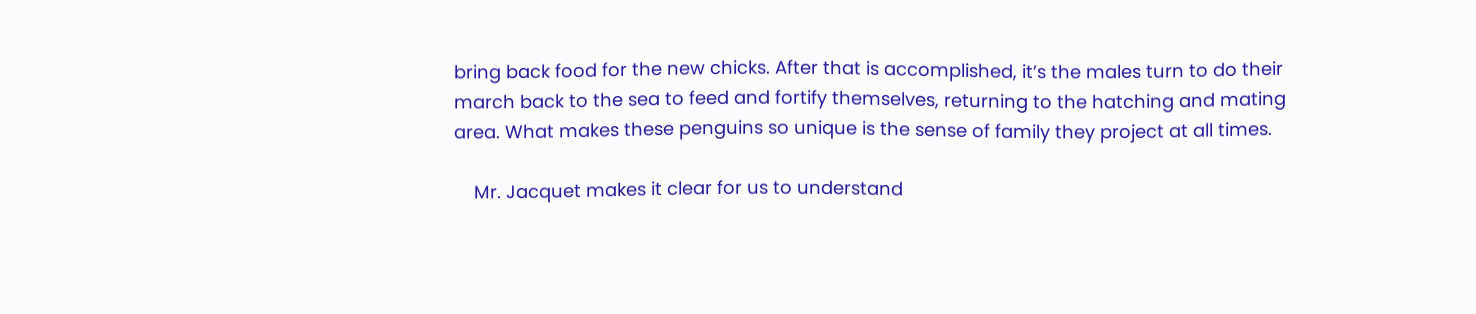bring back food for the new chicks. After that is accomplished, it’s the males turn to do their march back to the sea to feed and fortify themselves, returning to the hatching and mating area. What makes these penguins so unique is the sense of family they project at all times.

    Mr. Jacquet makes it clear for us to understand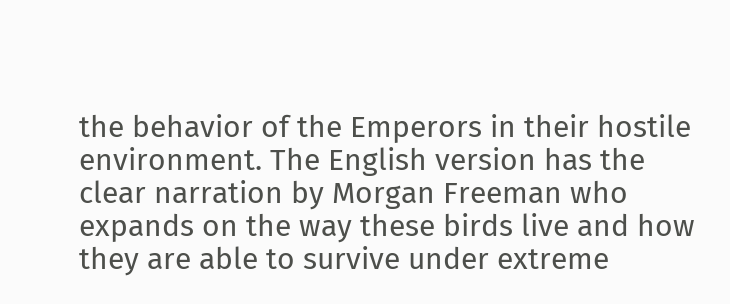the behavior of the Emperors in their hostile environment. The English version has the clear narration by Morgan Freeman who expands on the way these birds live and how they are able to survive under extreme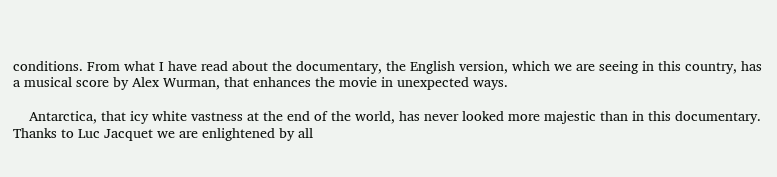conditions. From what I have read about the documentary, the English version, which we are seeing in this country, has a musical score by Alex Wurman, that enhances the movie in unexpected ways.

    Antarctica, that icy white vastness at the end of the world, has never looked more majestic than in this documentary. Thanks to Luc Jacquet we are enlightened by all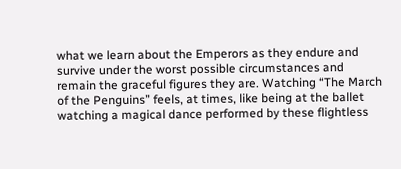what we learn about the Emperors as they endure and survive under the worst possible circumstances and remain the graceful figures they are. Watching “The March of the Penguins” feels, at times, like being at the ballet watching a magical dance performed by these flightless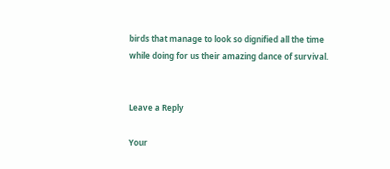birds that manage to look so dignified all the time while doing for us their amazing dance of survival.


Leave a Reply

Your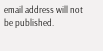email address will not be published.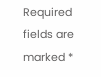Required fields are marked *